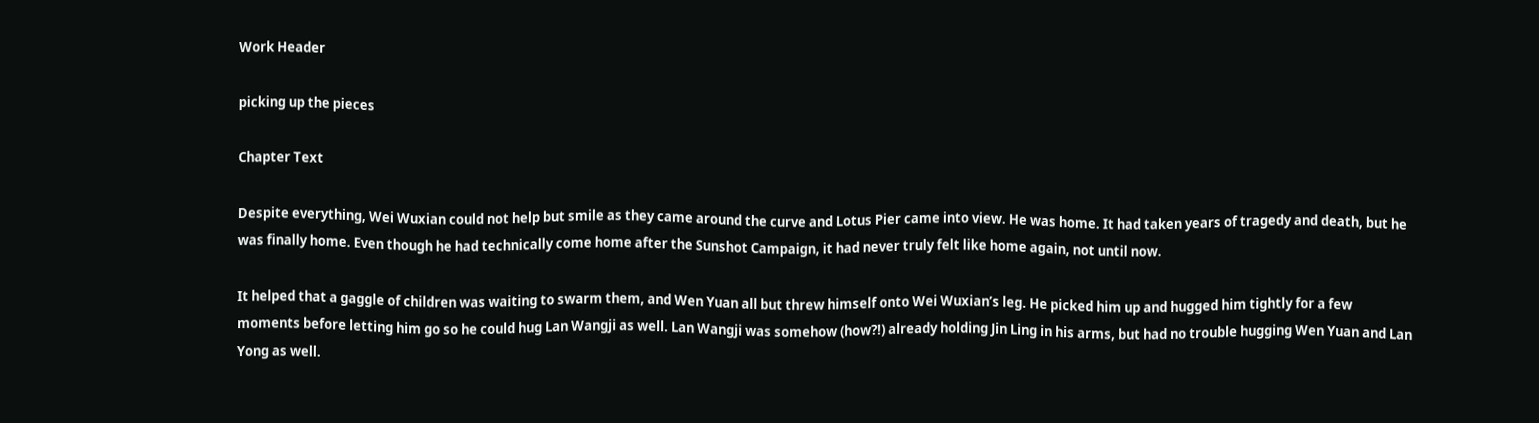Work Header

picking up the pieces

Chapter Text

Despite everything, Wei Wuxian could not help but smile as they came around the curve and Lotus Pier came into view. He was home. It had taken years of tragedy and death, but he was finally home. Even though he had technically come home after the Sunshot Campaign, it had never truly felt like home again, not until now.

It helped that a gaggle of children was waiting to swarm them, and Wen Yuan all but threw himself onto Wei Wuxian’s leg. He picked him up and hugged him tightly for a few moments before letting him go so he could hug Lan Wangji as well. Lan Wangji was somehow (how?!) already holding Jin Ling in his arms, but had no trouble hugging Wen Yuan and Lan Yong as well.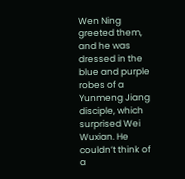Wen Ning greeted them, and he was dressed in the blue and purple robes of a Yunmeng Jiang disciple, which surprised Wei Wuxian. He couldn’t think of a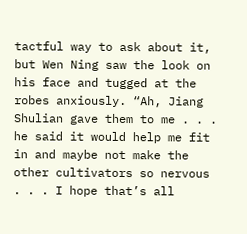tactful way to ask about it, but Wen Ning saw the look on his face and tugged at the robes anxiously. “Ah, Jiang Shulian gave them to me . . . he said it would help me fit in and maybe not make the other cultivators so nervous . . . I hope that’s all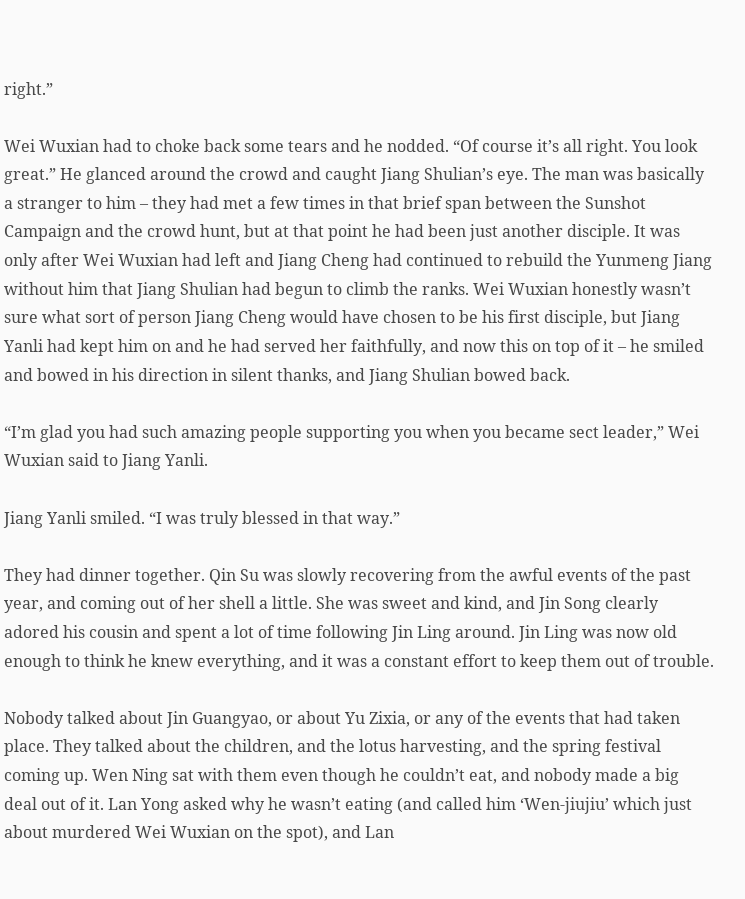right.”

Wei Wuxian had to choke back some tears and he nodded. “Of course it’s all right. You look great.” He glanced around the crowd and caught Jiang Shulian’s eye. The man was basically a stranger to him – they had met a few times in that brief span between the Sunshot Campaign and the crowd hunt, but at that point he had been just another disciple. It was only after Wei Wuxian had left and Jiang Cheng had continued to rebuild the Yunmeng Jiang without him that Jiang Shulian had begun to climb the ranks. Wei Wuxian honestly wasn’t sure what sort of person Jiang Cheng would have chosen to be his first disciple, but Jiang Yanli had kept him on and he had served her faithfully, and now this on top of it – he smiled and bowed in his direction in silent thanks, and Jiang Shulian bowed back.

“I’m glad you had such amazing people supporting you when you became sect leader,” Wei Wuxian said to Jiang Yanli.

Jiang Yanli smiled. “I was truly blessed in that way.”

They had dinner together. Qin Su was slowly recovering from the awful events of the past year, and coming out of her shell a little. She was sweet and kind, and Jin Song clearly adored his cousin and spent a lot of time following Jin Ling around. Jin Ling was now old enough to think he knew everything, and it was a constant effort to keep them out of trouble.

Nobody talked about Jin Guangyao, or about Yu Zixia, or any of the events that had taken place. They talked about the children, and the lotus harvesting, and the spring festival coming up. Wen Ning sat with them even though he couldn’t eat, and nobody made a big deal out of it. Lan Yong asked why he wasn’t eating (and called him ‘Wen-jiujiu’ which just about murdered Wei Wuxian on the spot), and Lan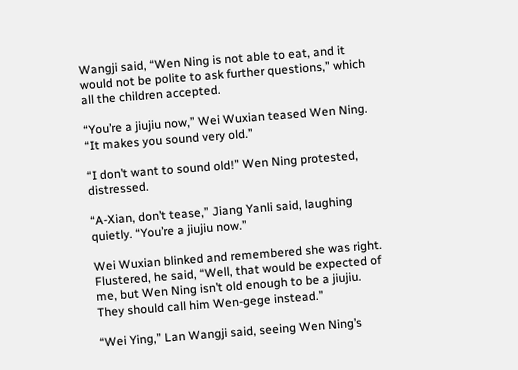Wangji said, “Wen Ning is not able to eat, and it would not be polite to ask further questions,” which all the children accepted.

“You’re a jiujiu now,” Wei Wuxian teased Wen Ning. “It makes you sound very old.”

“I don’t want to sound old!” Wen Ning protested, distressed.

“A-Xian, don’t tease,” Jiang Yanli said, laughing quietly. “You’re a jiujiu now.”

Wei Wuxian blinked and remembered she was right. Flustered, he said, “Well, that would be expected of me, but Wen Ning isn’t old enough to be a jiujiu. They should call him Wen-gege instead.”

“Wei Ying,” Lan Wangji said, seeing Wen Ning’s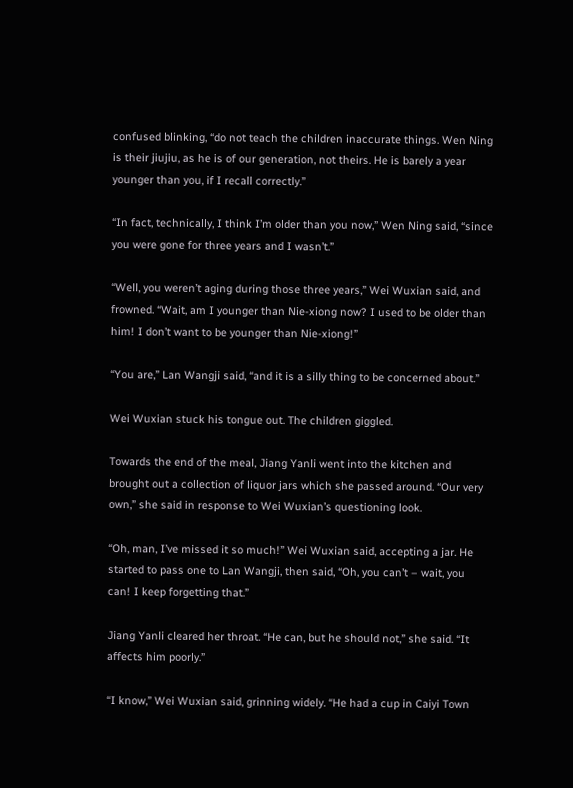confused blinking, “do not teach the children inaccurate things. Wen Ning is their jiujiu, as he is of our generation, not theirs. He is barely a year younger than you, if I recall correctly.”

“In fact, technically, I think I’m older than you now,” Wen Ning said, “since you were gone for three years and I wasn’t.”

“Well, you weren’t aging during those three years,” Wei Wuxian said, and frowned. “Wait, am I younger than Nie-xiong now? I used to be older than him! I don’t want to be younger than Nie-xiong!”

“You are,” Lan Wangji said, “and it is a silly thing to be concerned about.”

Wei Wuxian stuck his tongue out. The children giggled.

Towards the end of the meal, Jiang Yanli went into the kitchen and brought out a collection of liquor jars which she passed around. “Our very own,” she said in response to Wei Wuxian’s questioning look.

“Oh, man, I’ve missed it so much!” Wei Wuxian said, accepting a jar. He started to pass one to Lan Wangji, then said, “Oh, you can’t – wait, you can! I keep forgetting that.”

Jiang Yanli cleared her throat. “He can, but he should not,” she said. “It affects him poorly.”

“I know,” Wei Wuxian said, grinning widely. “He had a cup in Caiyi Town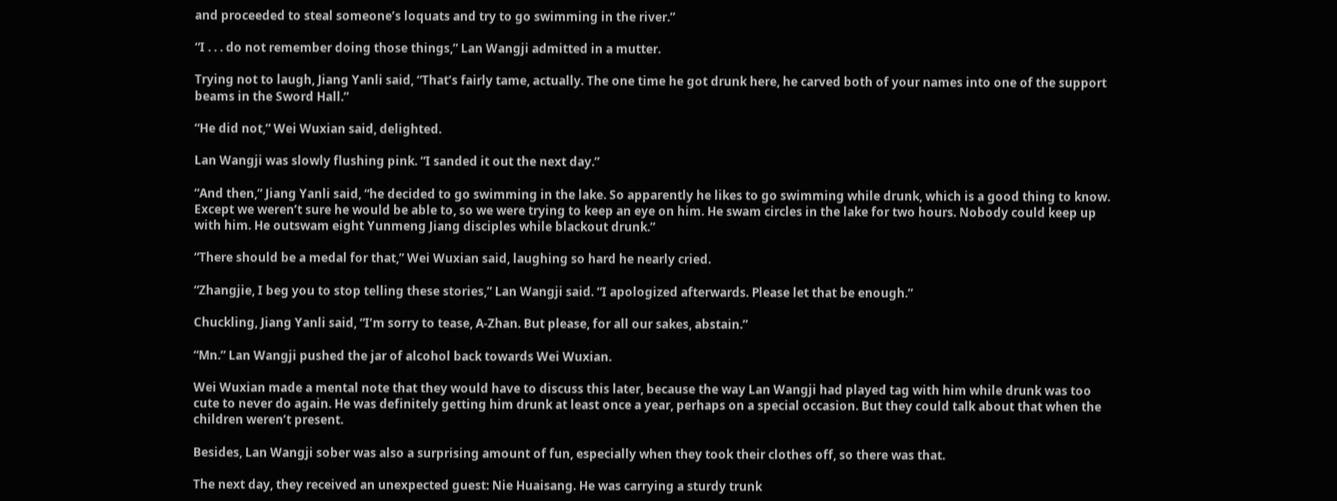and proceeded to steal someone’s loquats and try to go swimming in the river.”

“I . . . do not remember doing those things,” Lan Wangji admitted in a mutter.

Trying not to laugh, Jiang Yanli said, “That’s fairly tame, actually. The one time he got drunk here, he carved both of your names into one of the support beams in the Sword Hall.”

“He did not,” Wei Wuxian said, delighted.

Lan Wangji was slowly flushing pink. “I sanded it out the next day.”

“And then,” Jiang Yanli said, “he decided to go swimming in the lake. So apparently he likes to go swimming while drunk, which is a good thing to know. Except we weren’t sure he would be able to, so we were trying to keep an eye on him. He swam circles in the lake for two hours. Nobody could keep up with him. He outswam eight Yunmeng Jiang disciples while blackout drunk.”

“There should be a medal for that,” Wei Wuxian said, laughing so hard he nearly cried.

“Zhangjie, I beg you to stop telling these stories,” Lan Wangji said. “I apologized afterwards. Please let that be enough.”

Chuckling, Jiang Yanli said, “I’m sorry to tease, A-Zhan. But please, for all our sakes, abstain.”

“Mn.” Lan Wangji pushed the jar of alcohol back towards Wei Wuxian.

Wei Wuxian made a mental note that they would have to discuss this later, because the way Lan Wangji had played tag with him while drunk was too cute to never do again. He was definitely getting him drunk at least once a year, perhaps on a special occasion. But they could talk about that when the children weren’t present.

Besides, Lan Wangji sober was also a surprising amount of fun, especially when they took their clothes off, so there was that.

The next day, they received an unexpected guest: Nie Huaisang. He was carrying a sturdy trunk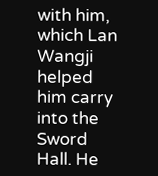with him, which Lan Wangji helped him carry into the Sword Hall. He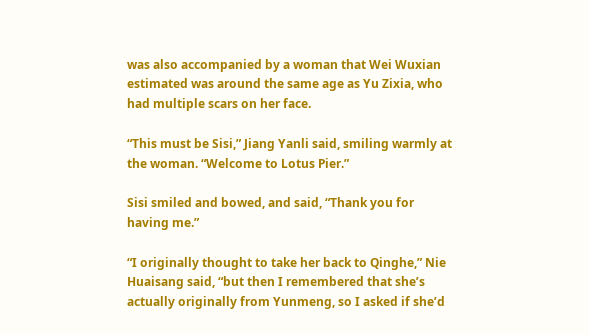was also accompanied by a woman that Wei Wuxian estimated was around the same age as Yu Zixia, who had multiple scars on her face.

“This must be Sisi,” Jiang Yanli said, smiling warmly at the woman. “Welcome to Lotus Pier.”

Sisi smiled and bowed, and said, “Thank you for having me.”

“I originally thought to take her back to Qinghe,” Nie Huaisang said, “but then I remembered that she’s actually originally from Yunmeng, so I asked if she’d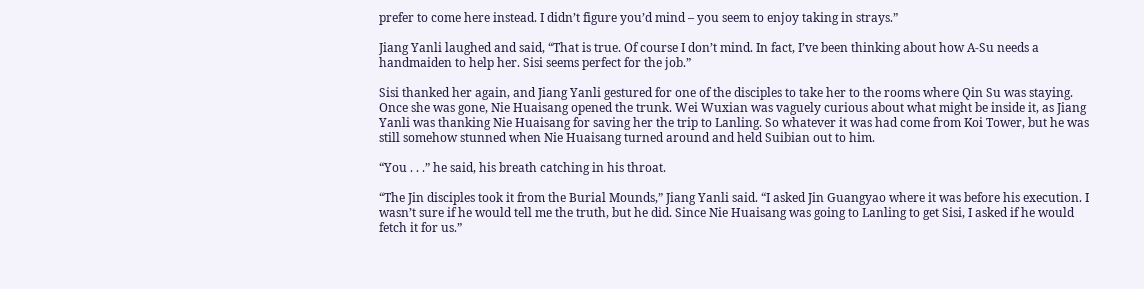prefer to come here instead. I didn’t figure you’d mind – you seem to enjoy taking in strays.”

Jiang Yanli laughed and said, “That is true. Of course I don’t mind. In fact, I’ve been thinking about how A-Su needs a handmaiden to help her. Sisi seems perfect for the job.”

Sisi thanked her again, and Jiang Yanli gestured for one of the disciples to take her to the rooms where Qin Su was staying. Once she was gone, Nie Huaisang opened the trunk. Wei Wuxian was vaguely curious about what might be inside it, as Jiang Yanli was thanking Nie Huaisang for saving her the trip to Lanling. So whatever it was had come from Koi Tower, but he was still somehow stunned when Nie Huaisang turned around and held Suibian out to him.

“You . . .” he said, his breath catching in his throat.

“The Jin disciples took it from the Burial Mounds,” Jiang Yanli said. “I asked Jin Guangyao where it was before his execution. I wasn’t sure if he would tell me the truth, but he did. Since Nie Huaisang was going to Lanling to get Sisi, I asked if he would fetch it for us.”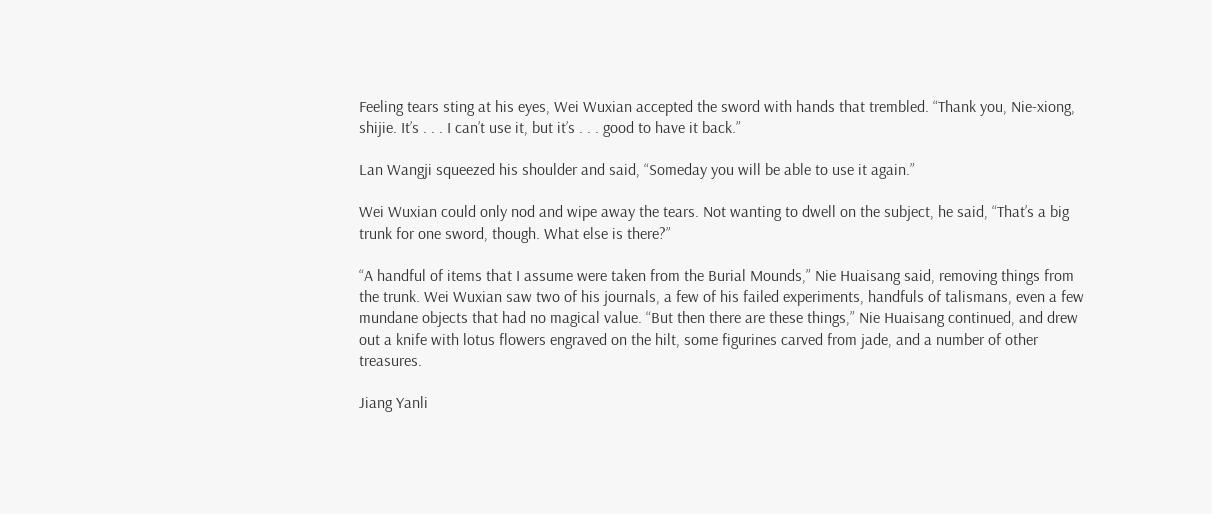Feeling tears sting at his eyes, Wei Wuxian accepted the sword with hands that trembled. “Thank you, Nie-xiong, shijie. It’s . . . I can’t use it, but it’s . . . good to have it back.”

Lan Wangji squeezed his shoulder and said, “Someday you will be able to use it again.”

Wei Wuxian could only nod and wipe away the tears. Not wanting to dwell on the subject, he said, “That’s a big trunk for one sword, though. What else is there?”

“A handful of items that I assume were taken from the Burial Mounds,” Nie Huaisang said, removing things from the trunk. Wei Wuxian saw two of his journals, a few of his failed experiments, handfuls of talismans, even a few mundane objects that had no magical value. “But then there are these things,” Nie Huaisang continued, and drew out a knife with lotus flowers engraved on the hilt, some figurines carved from jade, and a number of other treasures.

Jiang Yanli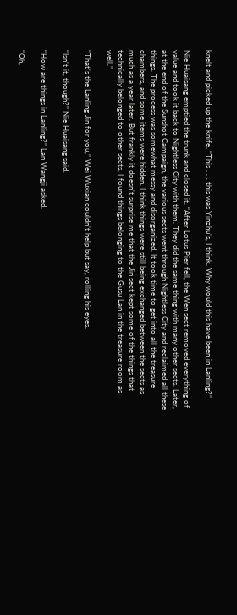knelt and picked up the knife. “This . . . this was Yinzhu’s, I think. Why would this have been in Lanling?”

Nie Huaisang emptied the trunk and closed it. “After Lotus Pier fell, the Wen sect removed everything of value and took it back to Nightless City with them. They did the same thing with many other sects. Later, at the end of the Sunshot Campaign, the various sects went through Nightless City and reclaimed all these things. The process was somewhat messy and disorganized. It took time to get into all the treasure chambers, and some items were hidden. I think things were still being exchanged between the sects as much as a year later. But frankly it doesn’t surprise me that the Jin sect kept some of the things that technically belonged to other sects. I found things belonging to the Gusu Lan in the treasure room as well.”

“That’s the Lanling Jin for you,” Wei Wuxian couldn’t help but say, rolling his eyes.

“Isn’t it, though?” Nie Huaisang said.

“How are things in Lanling?” Lan Wangji asked.

“Oh,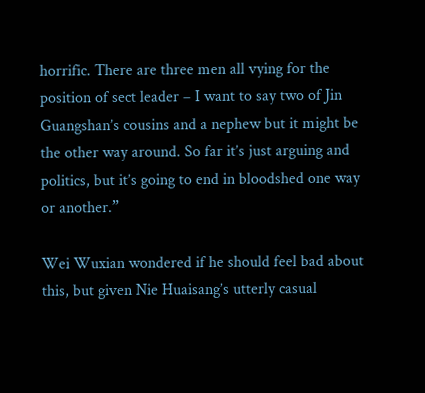horrific. There are three men all vying for the position of sect leader – I want to say two of Jin Guangshan’s cousins and a nephew but it might be the other way around. So far it’s just arguing and politics, but it’s going to end in bloodshed one way or another.”

Wei Wuxian wondered if he should feel bad about this, but given Nie Huaisang’s utterly casual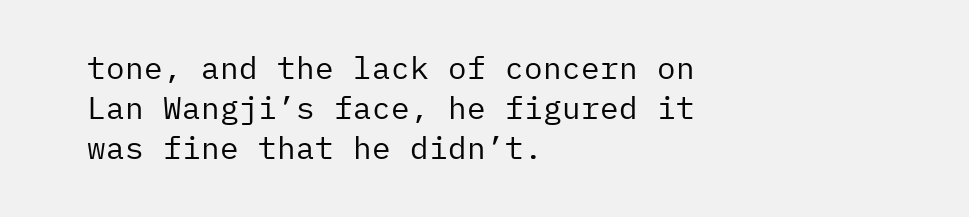tone, and the lack of concern on Lan Wangji’s face, he figured it was fine that he didn’t.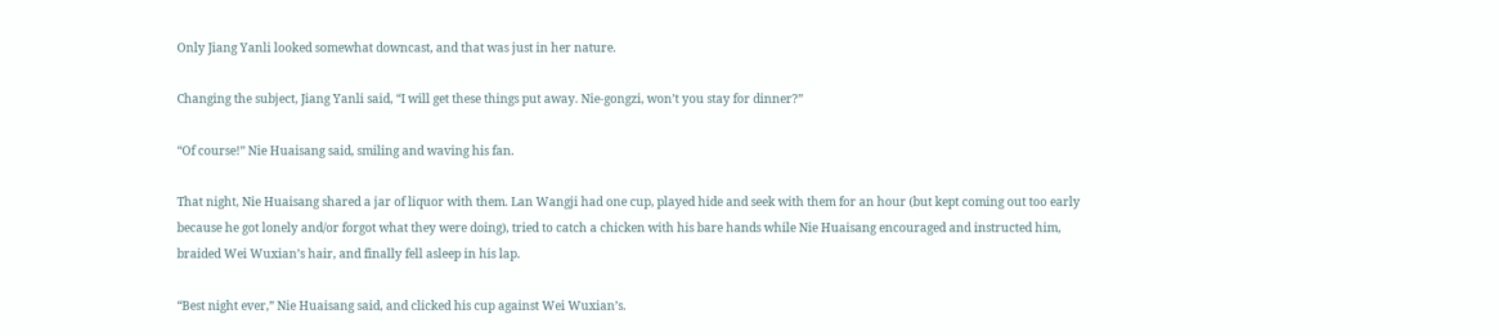Only Jiang Yanli looked somewhat downcast, and that was just in her nature.

Changing the subject, Jiang Yanli said, “I will get these things put away. Nie-gongzi, won’t you stay for dinner?”

“Of course!” Nie Huaisang said, smiling and waving his fan.

That night, Nie Huaisang shared a jar of liquor with them. Lan Wangji had one cup, played hide and seek with them for an hour (but kept coming out too early because he got lonely and/or forgot what they were doing), tried to catch a chicken with his bare hands while Nie Huaisang encouraged and instructed him, braided Wei Wuxian’s hair, and finally fell asleep in his lap.

“Best night ever,” Nie Huaisang said, and clicked his cup against Wei Wuxian’s.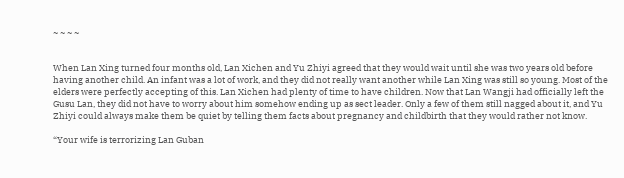~ ~ ~ ~


When Lan Xing turned four months old, Lan Xichen and Yu Zhiyi agreed that they would wait until she was two years old before having another child. An infant was a lot of work, and they did not really want another while Lan Xing was still so young. Most of the elders were perfectly accepting of this. Lan Xichen had plenty of time to have children. Now that Lan Wangji had officially left the Gusu Lan, they did not have to worry about him somehow ending up as sect leader. Only a few of them still nagged about it, and Yu Zhiyi could always make them be quiet by telling them facts about pregnancy and childbirth that they would rather not know.

“Your wife is terrorizing Lan Guban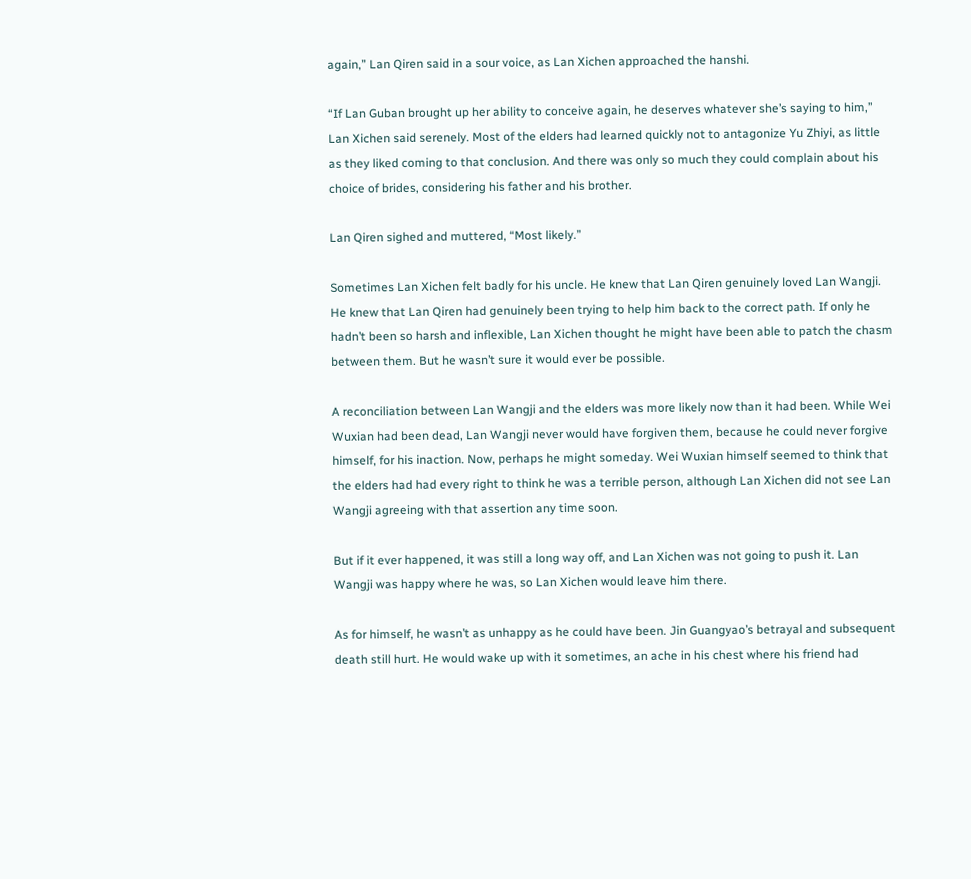again,” Lan Qiren said in a sour voice, as Lan Xichen approached the hanshi.

“If Lan Guban brought up her ability to conceive again, he deserves whatever she’s saying to him,” Lan Xichen said serenely. Most of the elders had learned quickly not to antagonize Yu Zhiyi, as little as they liked coming to that conclusion. And there was only so much they could complain about his choice of brides, considering his father and his brother.

Lan Qiren sighed and muttered, “Most likely.”

Sometimes Lan Xichen felt badly for his uncle. He knew that Lan Qiren genuinely loved Lan Wangji. He knew that Lan Qiren had genuinely been trying to help him back to the correct path. If only he hadn’t been so harsh and inflexible, Lan Xichen thought he might have been able to patch the chasm between them. But he wasn’t sure it would ever be possible.

A reconciliation between Lan Wangji and the elders was more likely now than it had been. While Wei Wuxian had been dead, Lan Wangji never would have forgiven them, because he could never forgive himself, for his inaction. Now, perhaps he might someday. Wei Wuxian himself seemed to think that the elders had had every right to think he was a terrible person, although Lan Xichen did not see Lan Wangji agreeing with that assertion any time soon.

But if it ever happened, it was still a long way off, and Lan Xichen was not going to push it. Lan Wangji was happy where he was, so Lan Xichen would leave him there.

As for himself, he wasn’t as unhappy as he could have been. Jin Guangyao’s betrayal and subsequent death still hurt. He would wake up with it sometimes, an ache in his chest where his friend had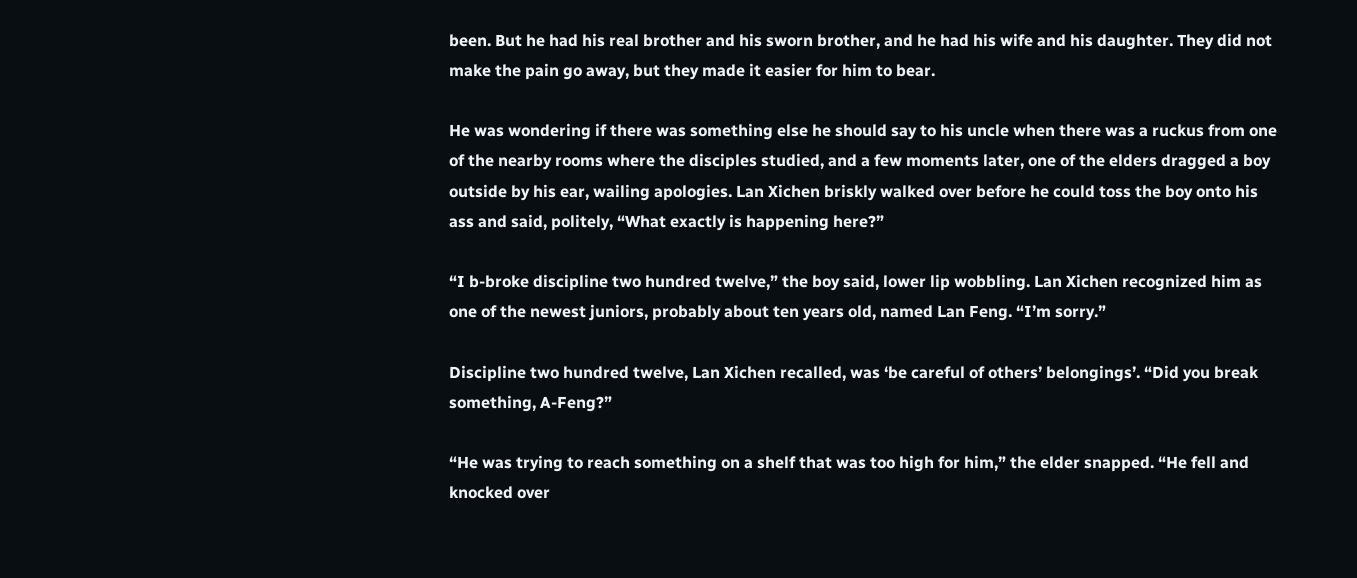been. But he had his real brother and his sworn brother, and he had his wife and his daughter. They did not make the pain go away, but they made it easier for him to bear.

He was wondering if there was something else he should say to his uncle when there was a ruckus from one of the nearby rooms where the disciples studied, and a few moments later, one of the elders dragged a boy outside by his ear, wailing apologies. Lan Xichen briskly walked over before he could toss the boy onto his ass and said, politely, “What exactly is happening here?”

“I b-broke discipline two hundred twelve,” the boy said, lower lip wobbling. Lan Xichen recognized him as one of the newest juniors, probably about ten years old, named Lan Feng. “I’m sorry.”

Discipline two hundred twelve, Lan Xichen recalled, was ‘be careful of others’ belongings’. “Did you break something, A-Feng?”

“He was trying to reach something on a shelf that was too high for him,” the elder snapped. “He fell and knocked over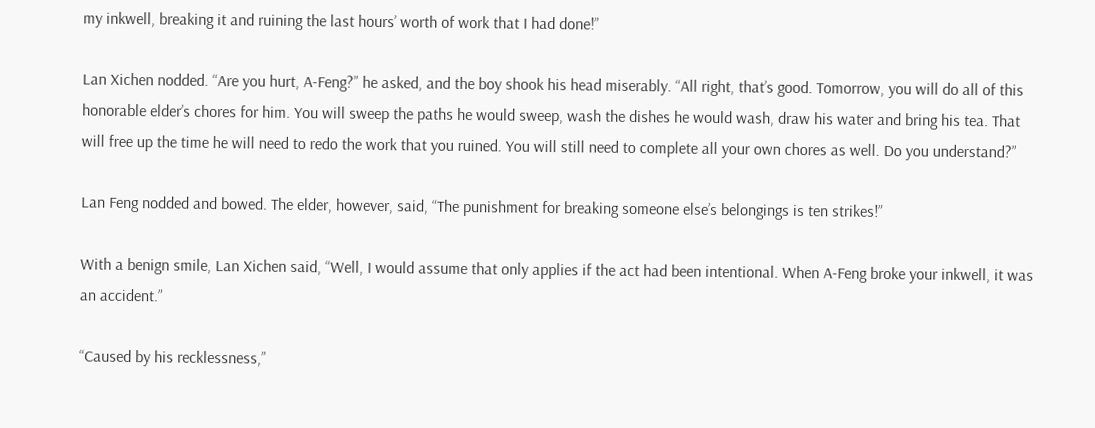my inkwell, breaking it and ruining the last hours’ worth of work that I had done!”

Lan Xichen nodded. “Are you hurt, A-Feng?” he asked, and the boy shook his head miserably. “All right, that’s good. Tomorrow, you will do all of this honorable elder’s chores for him. You will sweep the paths he would sweep, wash the dishes he would wash, draw his water and bring his tea. That will free up the time he will need to redo the work that you ruined. You will still need to complete all your own chores as well. Do you understand?”

Lan Feng nodded and bowed. The elder, however, said, “The punishment for breaking someone else’s belongings is ten strikes!”

With a benign smile, Lan Xichen said, “Well, I would assume that only applies if the act had been intentional. When A-Feng broke your inkwell, it was an accident.”

“Caused by his recklessness,”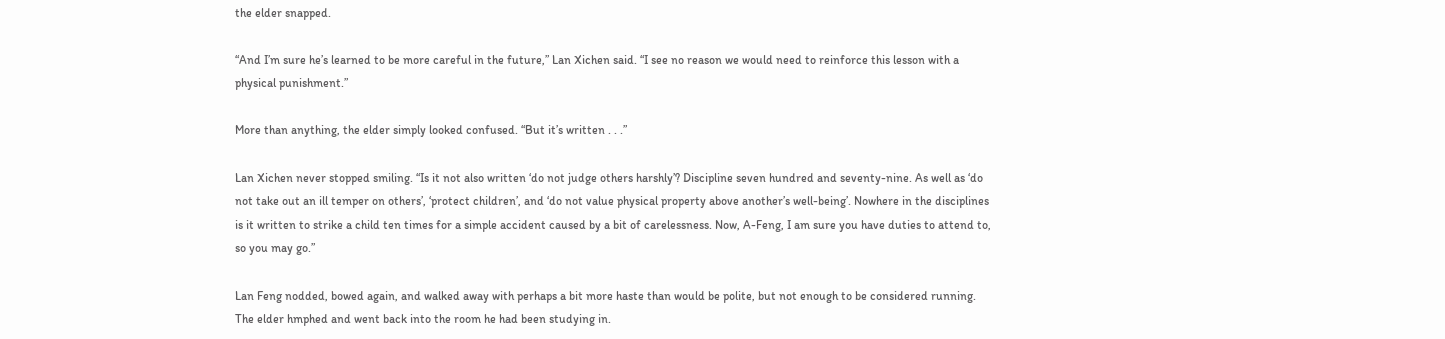the elder snapped.

“And I’m sure he’s learned to be more careful in the future,” Lan Xichen said. “I see no reason we would need to reinforce this lesson with a physical punishment.”

More than anything, the elder simply looked confused. “But it’s written . . .”

Lan Xichen never stopped smiling. “Is it not also written ‘do not judge others harshly’? Discipline seven hundred and seventy-nine. As well as ‘do not take out an ill temper on others’, ‘protect children’, and ‘do not value physical property above another’s well-being’. Nowhere in the disciplines is it written to strike a child ten times for a simple accident caused by a bit of carelessness. Now, A-Feng, I am sure you have duties to attend to, so you may go.”

Lan Feng nodded, bowed again, and walked away with perhaps a bit more haste than would be polite, but not enough to be considered running. The elder hmphed and went back into the room he had been studying in.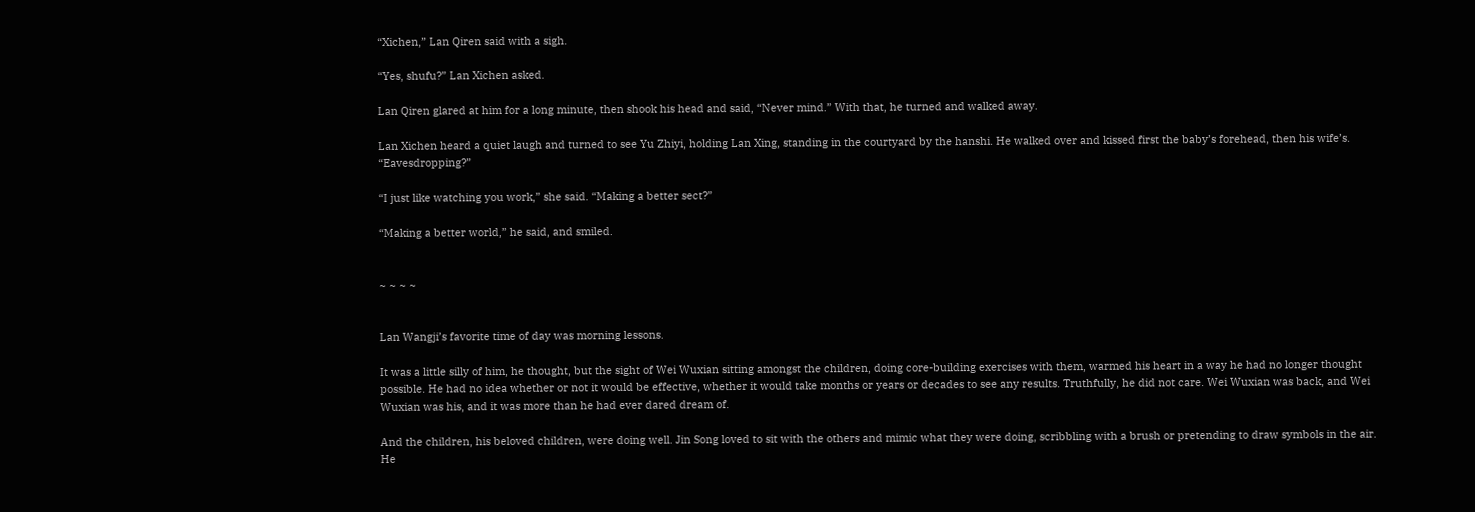“Xichen,” Lan Qiren said with a sigh.

“Yes, shufu?” Lan Xichen asked.

Lan Qiren glared at him for a long minute, then shook his head and said, “Never mind.” With that, he turned and walked away.

Lan Xichen heard a quiet laugh and turned to see Yu Zhiyi, holding Lan Xing, standing in the courtyard by the hanshi. He walked over and kissed first the baby’s forehead, then his wife’s. “Eavesdropping?”

“I just like watching you work,” she said. “Making a better sect?”

“Making a better world,” he said, and smiled.


~ ~ ~ ~


Lan Wangji’s favorite time of day was morning lessons.

It was a little silly of him, he thought, but the sight of Wei Wuxian sitting amongst the children, doing core-building exercises with them, warmed his heart in a way he had no longer thought possible. He had no idea whether or not it would be effective, whether it would take months or years or decades to see any results. Truthfully, he did not care. Wei Wuxian was back, and Wei Wuxian was his, and it was more than he had ever dared dream of.

And the children, his beloved children, were doing well. Jin Song loved to sit with the others and mimic what they were doing, scribbling with a brush or pretending to draw symbols in the air. He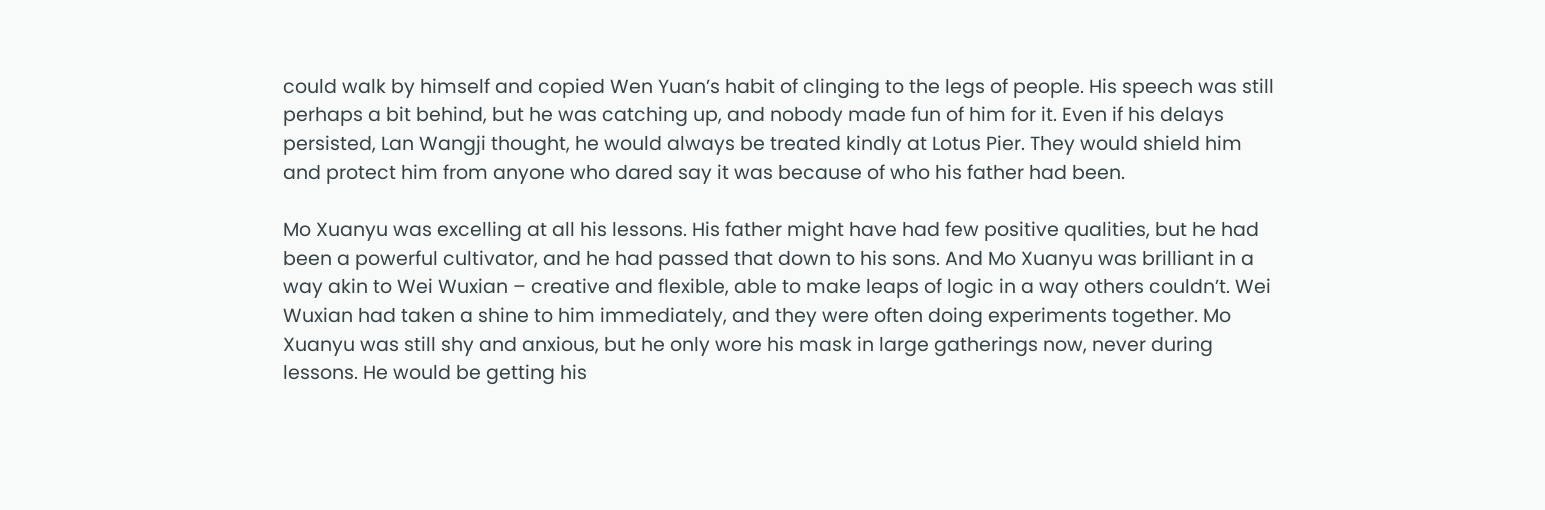could walk by himself and copied Wen Yuan’s habit of clinging to the legs of people. His speech was still perhaps a bit behind, but he was catching up, and nobody made fun of him for it. Even if his delays persisted, Lan Wangji thought, he would always be treated kindly at Lotus Pier. They would shield him and protect him from anyone who dared say it was because of who his father had been.

Mo Xuanyu was excelling at all his lessons. His father might have had few positive qualities, but he had been a powerful cultivator, and he had passed that down to his sons. And Mo Xuanyu was brilliant in a way akin to Wei Wuxian – creative and flexible, able to make leaps of logic in a way others couldn’t. Wei Wuxian had taken a shine to him immediately, and they were often doing experiments together. Mo Xuanyu was still shy and anxious, but he only wore his mask in large gatherings now, never during lessons. He would be getting his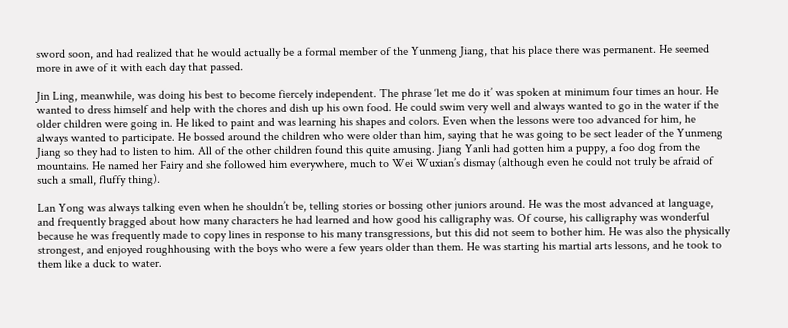sword soon, and had realized that he would actually be a formal member of the Yunmeng Jiang, that his place there was permanent. He seemed more in awe of it with each day that passed.

Jin Ling, meanwhile, was doing his best to become fiercely independent. The phrase ‘let me do it’ was spoken at minimum four times an hour. He wanted to dress himself and help with the chores and dish up his own food. He could swim very well and always wanted to go in the water if the older children were going in. He liked to paint and was learning his shapes and colors. Even when the lessons were too advanced for him, he always wanted to participate. He bossed around the children who were older than him, saying that he was going to be sect leader of the Yunmeng Jiang so they had to listen to him. All of the other children found this quite amusing. Jiang Yanli had gotten him a puppy, a foo dog from the mountains. He named her Fairy and she followed him everywhere, much to Wei Wuxian’s dismay (although even he could not truly be afraid of such a small, fluffy thing).

Lan Yong was always talking even when he shouldn’t be, telling stories or bossing other juniors around. He was the most advanced at language, and frequently bragged about how many characters he had learned and how good his calligraphy was. Of course, his calligraphy was wonderful because he was frequently made to copy lines in response to his many transgressions, but this did not seem to bother him. He was also the physically strongest, and enjoyed roughhousing with the boys who were a few years older than them. He was starting his martial arts lessons, and he took to them like a duck to water.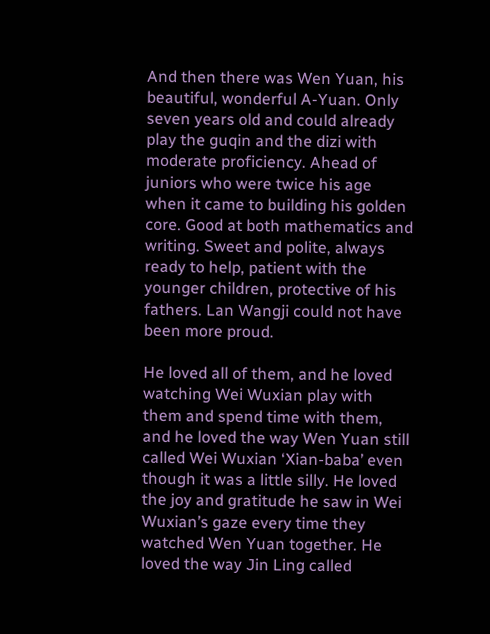And then there was Wen Yuan, his beautiful, wonderful A-Yuan. Only seven years old and could already play the guqin and the dizi with moderate proficiency. Ahead of juniors who were twice his age when it came to building his golden core. Good at both mathematics and writing. Sweet and polite, always ready to help, patient with the younger children, protective of his fathers. Lan Wangji could not have been more proud.

He loved all of them, and he loved watching Wei Wuxian play with them and spend time with them, and he loved the way Wen Yuan still called Wei Wuxian ‘Xian-baba’ even though it was a little silly. He loved the joy and gratitude he saw in Wei Wuxian’s gaze every time they watched Wen Yuan together. He loved the way Jin Ling called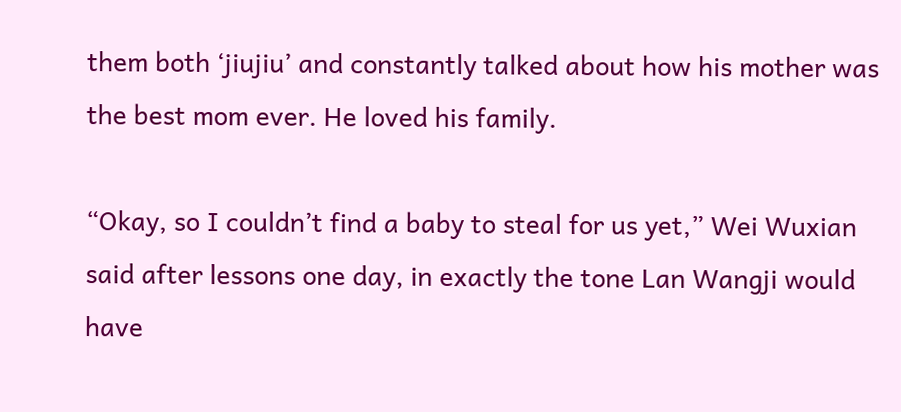them both ‘jiujiu’ and constantly talked about how his mother was the best mom ever. He loved his family.

“Okay, so I couldn’t find a baby to steal for us yet,” Wei Wuxian said after lessons one day, in exactly the tone Lan Wangji would have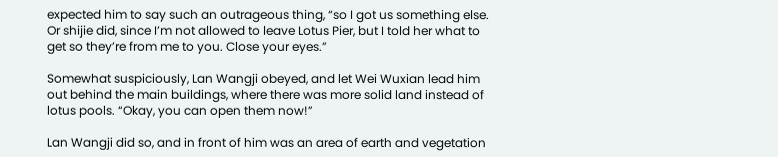expected him to say such an outrageous thing, “so I got us something else. Or shijie did, since I’m not allowed to leave Lotus Pier, but I told her what to get so they’re from me to you. Close your eyes.”

Somewhat suspiciously, Lan Wangji obeyed, and let Wei Wuxian lead him out behind the main buildings, where there was more solid land instead of lotus pools. “Okay, you can open them now!”

Lan Wangji did so, and in front of him was an area of earth and vegetation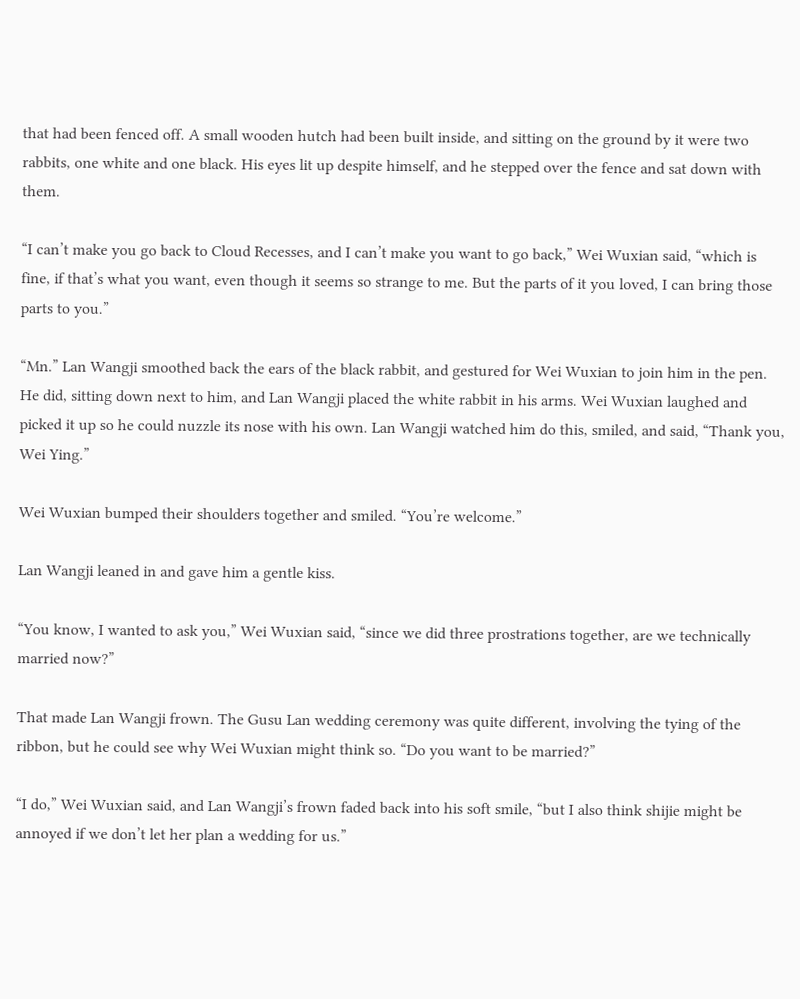that had been fenced off. A small wooden hutch had been built inside, and sitting on the ground by it were two rabbits, one white and one black. His eyes lit up despite himself, and he stepped over the fence and sat down with them.

“I can’t make you go back to Cloud Recesses, and I can’t make you want to go back,” Wei Wuxian said, “which is fine, if that’s what you want, even though it seems so strange to me. But the parts of it you loved, I can bring those parts to you.”

“Mn.” Lan Wangji smoothed back the ears of the black rabbit, and gestured for Wei Wuxian to join him in the pen. He did, sitting down next to him, and Lan Wangji placed the white rabbit in his arms. Wei Wuxian laughed and picked it up so he could nuzzle its nose with his own. Lan Wangji watched him do this, smiled, and said, “Thank you, Wei Ying.”

Wei Wuxian bumped their shoulders together and smiled. “You’re welcome.”

Lan Wangji leaned in and gave him a gentle kiss.

“You know, I wanted to ask you,” Wei Wuxian said, “since we did three prostrations together, are we technically married now?”

That made Lan Wangji frown. The Gusu Lan wedding ceremony was quite different, involving the tying of the ribbon, but he could see why Wei Wuxian might think so. “Do you want to be married?”

“I do,” Wei Wuxian said, and Lan Wangji’s frown faded back into his soft smile, “but I also think shijie might be annoyed if we don’t let her plan a wedding for us.”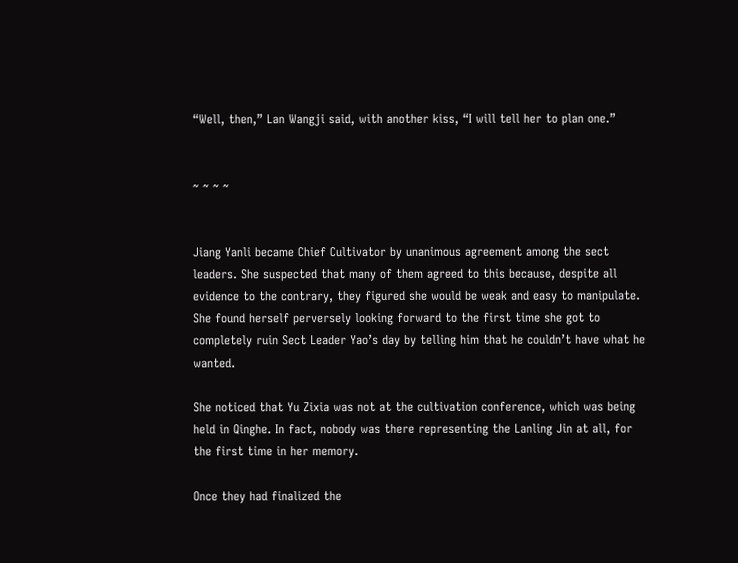“Well, then,” Lan Wangji said, with another kiss, “I will tell her to plan one.”


~ ~ ~ ~


Jiang Yanli became Chief Cultivator by unanimous agreement among the sect leaders. She suspected that many of them agreed to this because, despite all evidence to the contrary, they figured she would be weak and easy to manipulate. She found herself perversely looking forward to the first time she got to completely ruin Sect Leader Yao’s day by telling him that he couldn’t have what he wanted.

She noticed that Yu Zixia was not at the cultivation conference, which was being held in Qinghe. In fact, nobody was there representing the Lanling Jin at all, for the first time in her memory.

Once they had finalized the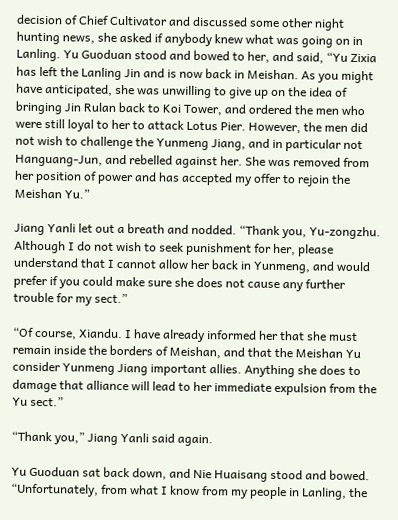decision of Chief Cultivator and discussed some other night hunting news, she asked if anybody knew what was going on in Lanling. Yu Guoduan stood and bowed to her, and said, “Yu Zixia has left the Lanling Jin and is now back in Meishan. As you might have anticipated, she was unwilling to give up on the idea of bringing Jin Rulan back to Koi Tower, and ordered the men who were still loyal to her to attack Lotus Pier. However, the men did not wish to challenge the Yunmeng Jiang, and in particular not Hanguang-Jun, and rebelled against her. She was removed from her position of power and has accepted my offer to rejoin the Meishan Yu.”

Jiang Yanli let out a breath and nodded. “Thank you, Yu-zongzhu. Although I do not wish to seek punishment for her, please understand that I cannot allow her back in Yunmeng, and would prefer if you could make sure she does not cause any further trouble for my sect.”

“Of course, Xiandu. I have already informed her that she must remain inside the borders of Meishan, and that the Meishan Yu consider Yunmeng Jiang important allies. Anything she does to damage that alliance will lead to her immediate expulsion from the Yu sect.”

“Thank you,” Jiang Yanli said again.

Yu Guoduan sat back down, and Nie Huaisang stood and bowed. “Unfortunately, from what I know from my people in Lanling, the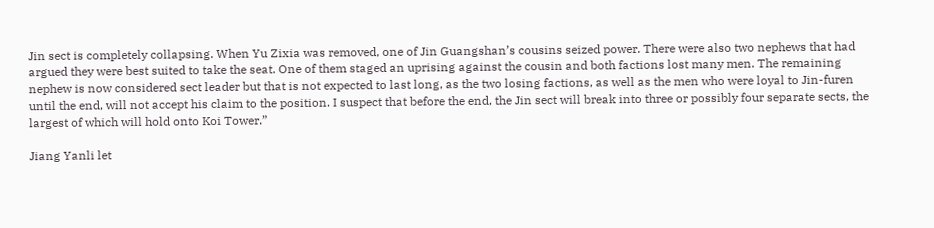Jin sect is completely collapsing. When Yu Zixia was removed, one of Jin Guangshan’s cousins seized power. There were also two nephews that had argued they were best suited to take the seat. One of them staged an uprising against the cousin and both factions lost many men. The remaining nephew is now considered sect leader but that is not expected to last long, as the two losing factions, as well as the men who were loyal to Jin-furen until the end, will not accept his claim to the position. I suspect that before the end, the Jin sect will break into three or possibly four separate sects, the largest of which will hold onto Koi Tower.”

Jiang Yanli let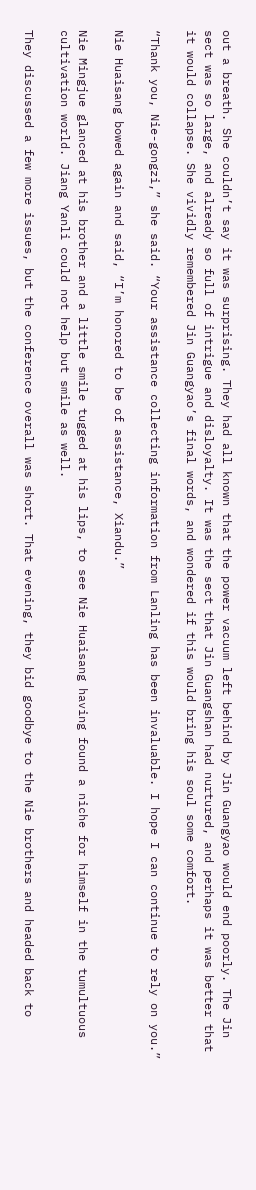out a breath. She couldn’t say it was surprising. They had all known that the power vacuum left behind by Jin Guangyao would end poorly. The Jin sect was so large, and already so full of intrigue and disloyalty. It was the sect that Jin Guangshan had nurtured, and perhaps it was better that it would collapse. She vividly remembered Jin Guangyao’s final words, and wondered if this would bring his soul some comfort.

“Thank you, Nie-gongzi,” she said. “Your assistance collecting information from Lanling has been invaluable. I hope I can continue to rely on you.”

Nie Huaisang bowed again and said, “I’m honored to be of assistance, Xiandu.”

Nie Mingjue glanced at his brother and a little smile tugged at his lips, to see Nie Huaisang having found a niche for himself in the tumultuous cultivation world. Jiang Yanli could not help but smile as well.

They discussed a few more issues, but the conference overall was short. That evening, they bid goodbye to the Nie brothers and headed back to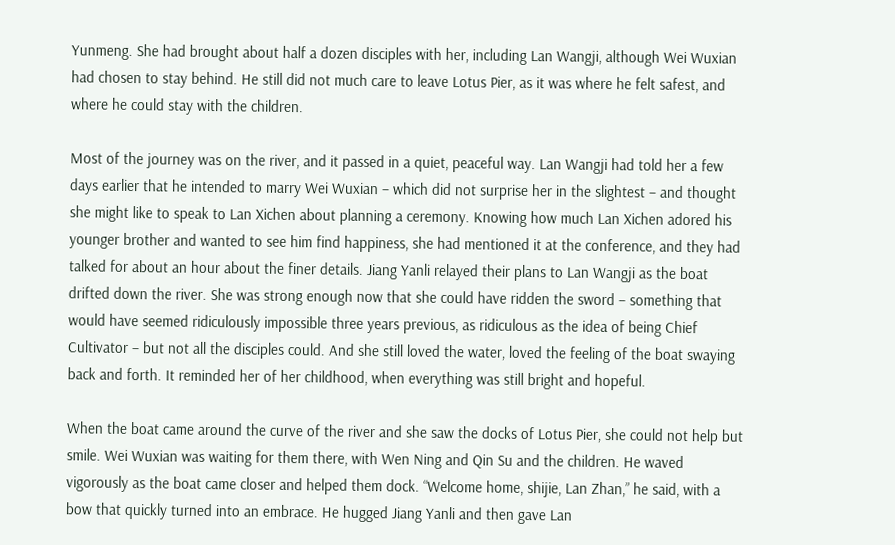Yunmeng. She had brought about half a dozen disciples with her, including Lan Wangji, although Wei Wuxian had chosen to stay behind. He still did not much care to leave Lotus Pier, as it was where he felt safest, and where he could stay with the children.

Most of the journey was on the river, and it passed in a quiet, peaceful way. Lan Wangji had told her a few days earlier that he intended to marry Wei Wuxian – which did not surprise her in the slightest – and thought she might like to speak to Lan Xichen about planning a ceremony. Knowing how much Lan Xichen adored his younger brother and wanted to see him find happiness, she had mentioned it at the conference, and they had talked for about an hour about the finer details. Jiang Yanli relayed their plans to Lan Wangji as the boat drifted down the river. She was strong enough now that she could have ridden the sword – something that would have seemed ridiculously impossible three years previous, as ridiculous as the idea of being Chief Cultivator – but not all the disciples could. And she still loved the water, loved the feeling of the boat swaying back and forth. It reminded her of her childhood, when everything was still bright and hopeful.

When the boat came around the curve of the river and she saw the docks of Lotus Pier, she could not help but smile. Wei Wuxian was waiting for them there, with Wen Ning and Qin Su and the children. He waved vigorously as the boat came closer and helped them dock. “Welcome home, shijie, Lan Zhan,” he said, with a bow that quickly turned into an embrace. He hugged Jiang Yanli and then gave Lan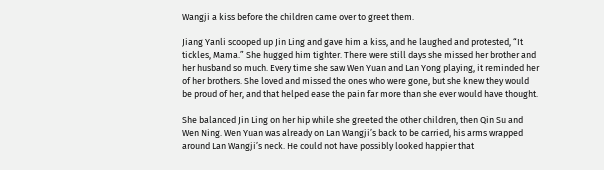Wangji a kiss before the children came over to greet them.

Jiang Yanli scooped up Jin Ling and gave him a kiss, and he laughed and protested, “It tickles, Mama.” She hugged him tighter. There were still days she missed her brother and her husband so much. Every time she saw Wen Yuan and Lan Yong playing, it reminded her of her brothers. She loved and missed the ones who were gone, but she knew they would be proud of her, and that helped ease the pain far more than she ever would have thought.

She balanced Jin Ling on her hip while she greeted the other children, then Qin Su and Wen Ning. Wen Yuan was already on Lan Wangji’s back to be carried, his arms wrapped around Lan Wangji’s neck. He could not have possibly looked happier that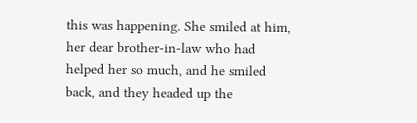this was happening. She smiled at him, her dear brother-in-law who had helped her so much, and he smiled back, and they headed up the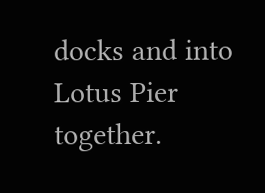docks and into Lotus Pier together.